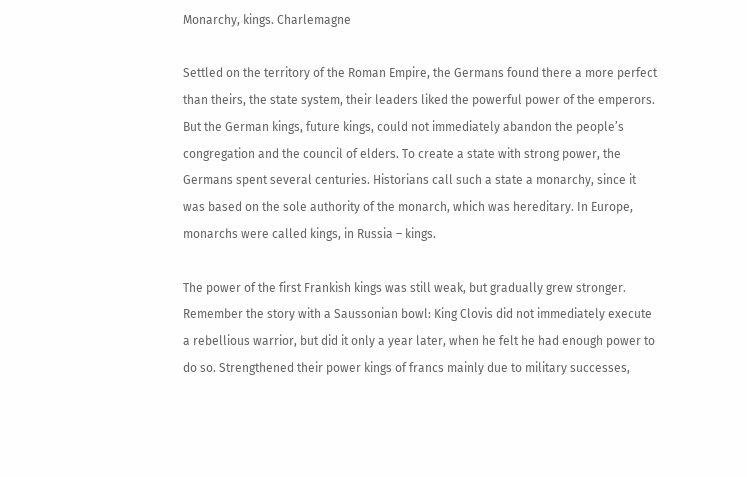Monarchy, kings. Charlemagne

Settled on the territory of the Roman Empire, the Germans found there a more perfect than theirs, the state system, their leaders liked the powerful power of the emperors. But the German kings, future kings, could not immediately abandon the people’s congregation and the council of elders. To create a state with strong power, the Germans spent several centuries. Historians call such a state a monarchy, since it was based on the sole authority of the monarch, which was hereditary. In Europe, monarchs were called kings, in Russia – kings.

The power of the first Frankish kings was still weak, but gradually grew stronger. Remember the story with a Saussonian bowl: King Clovis did not immediately execute a rebellious warrior, but did it only a year later, when he felt he had enough power to do so. Strengthened their power kings of francs mainly due to military successes,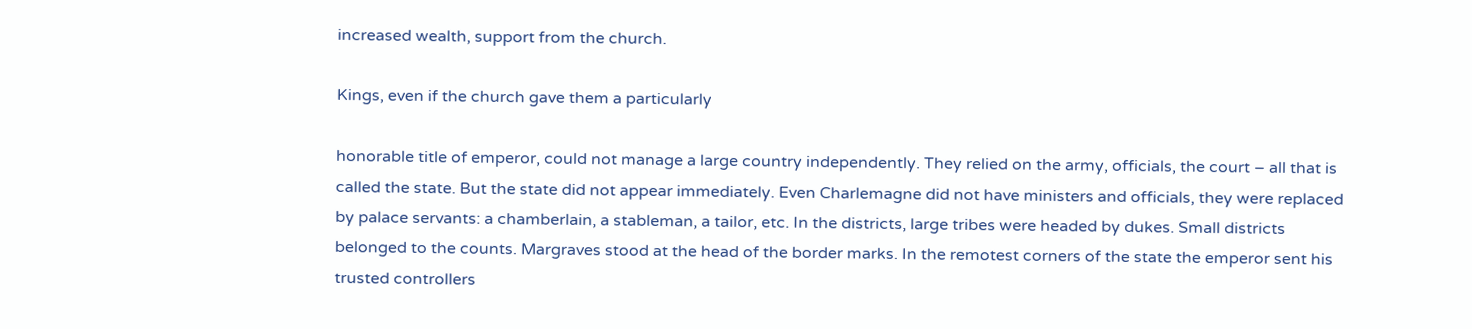increased wealth, support from the church.

Kings, even if the church gave them a particularly

honorable title of emperor, could not manage a large country independently. They relied on the army, officials, the court – all that is called the state. But the state did not appear immediately. Even Charlemagne did not have ministers and officials, they were replaced by palace servants: a chamberlain, a stableman, a tailor, etc. In the districts, large tribes were headed by dukes. Small districts belonged to the counts. Margraves stood at the head of the border marks. In the remotest corners of the state the emperor sent his trusted controllers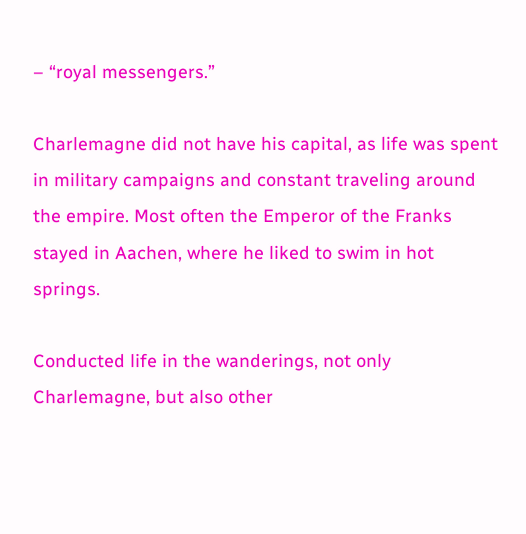– “royal messengers.”

Charlemagne did not have his capital, as life was spent in military campaigns and constant traveling around the empire. Most often the Emperor of the Franks stayed in Aachen, where he liked to swim in hot springs.

Conducted life in the wanderings, not only Charlemagne, but also other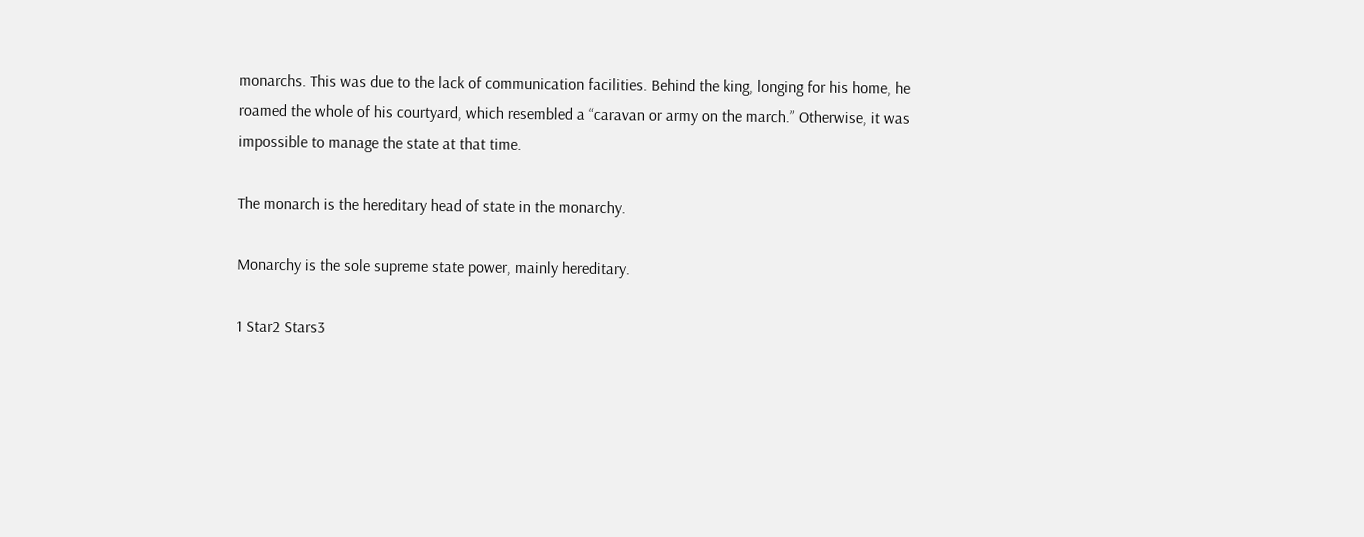monarchs. This was due to the lack of communication facilities. Behind the king, longing for his home, he roamed the whole of his courtyard, which resembled a “caravan or army on the march.” Otherwise, it was impossible to manage the state at that time.

The monarch is the hereditary head of state in the monarchy.

Monarchy is the sole supreme state power, mainly hereditary.

1 Star2 Stars3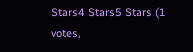Stars4 Stars5 Stars (1 votes,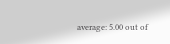average: 5.00 out of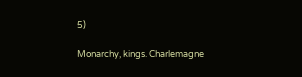5)

Monarchy, kings. Charlemagne